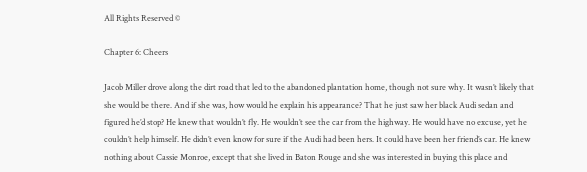All Rights Reserved ©

Chapter 6: Cheers

Jacob Miller drove along the dirt road that led to the abandoned plantation home, though not sure why. It wasn’t likely that she would be there. And if she was, how would he explain his appearance? That he just saw her black Audi sedan and figured he’d stop? He knew that wouldn’t fly. He wouldn’t see the car from the highway. He would have no excuse, yet he couldn’t help himself. He didn’t even know for sure if the Audi had been hers. It could have been her friend’s car. He knew nothing about Cassie Monroe, except that she lived in Baton Rouge and she was interested in buying this place and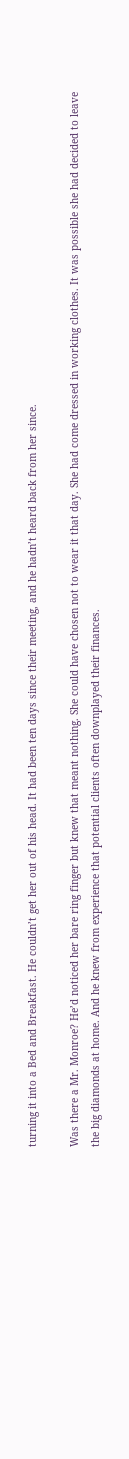turning it into a Bed and Breakfast. He couldn’t get her out of his head. It had been ten days since their meeting, and he hadn’t heard back from her since.

Was there a Mr. Monroe? He’d noticed her bare ring finger but knew that meant nothing. She could have chosen not to wear it that day. She had come dressed in working clothes. It was possible she had decided to leave the big diamonds at home. And he knew from experience that potential clients often downplayed their finances.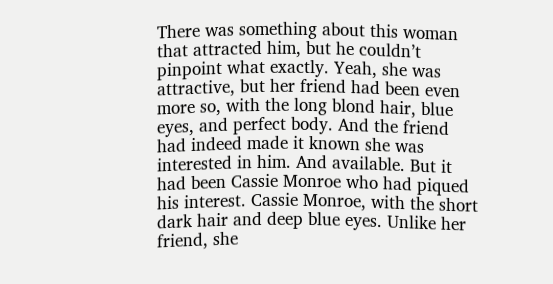There was something about this woman that attracted him, but he couldn’t pinpoint what exactly. Yeah, she was attractive, but her friend had been even more so, with the long blond hair, blue eyes, and perfect body. And the friend had indeed made it known she was interested in him. And available. But it had been Cassie Monroe who had piqued his interest. Cassie Monroe, with the short dark hair and deep blue eyes. Unlike her friend, she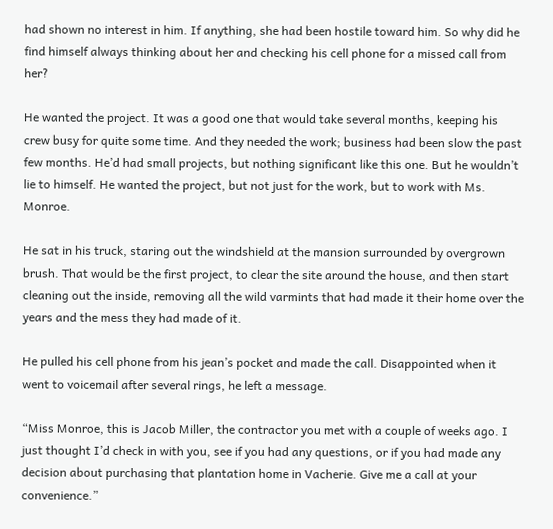had shown no interest in him. If anything, she had been hostile toward him. So why did he find himself always thinking about her and checking his cell phone for a missed call from her?

He wanted the project. It was a good one that would take several months, keeping his crew busy for quite some time. And they needed the work; business had been slow the past few months. He’d had small projects, but nothing significant like this one. But he wouldn’t lie to himself. He wanted the project, but not just for the work, but to work with Ms. Monroe.

He sat in his truck, staring out the windshield at the mansion surrounded by overgrown brush. That would be the first project, to clear the site around the house, and then start cleaning out the inside, removing all the wild varmints that had made it their home over the years and the mess they had made of it.

He pulled his cell phone from his jean’s pocket and made the call. Disappointed when it went to voicemail after several rings, he left a message.

“Miss Monroe, this is Jacob Miller, the contractor you met with a couple of weeks ago. I just thought I’d check in with you, see if you had any questions, or if you had made any decision about purchasing that plantation home in Vacherie. Give me a call at your convenience.”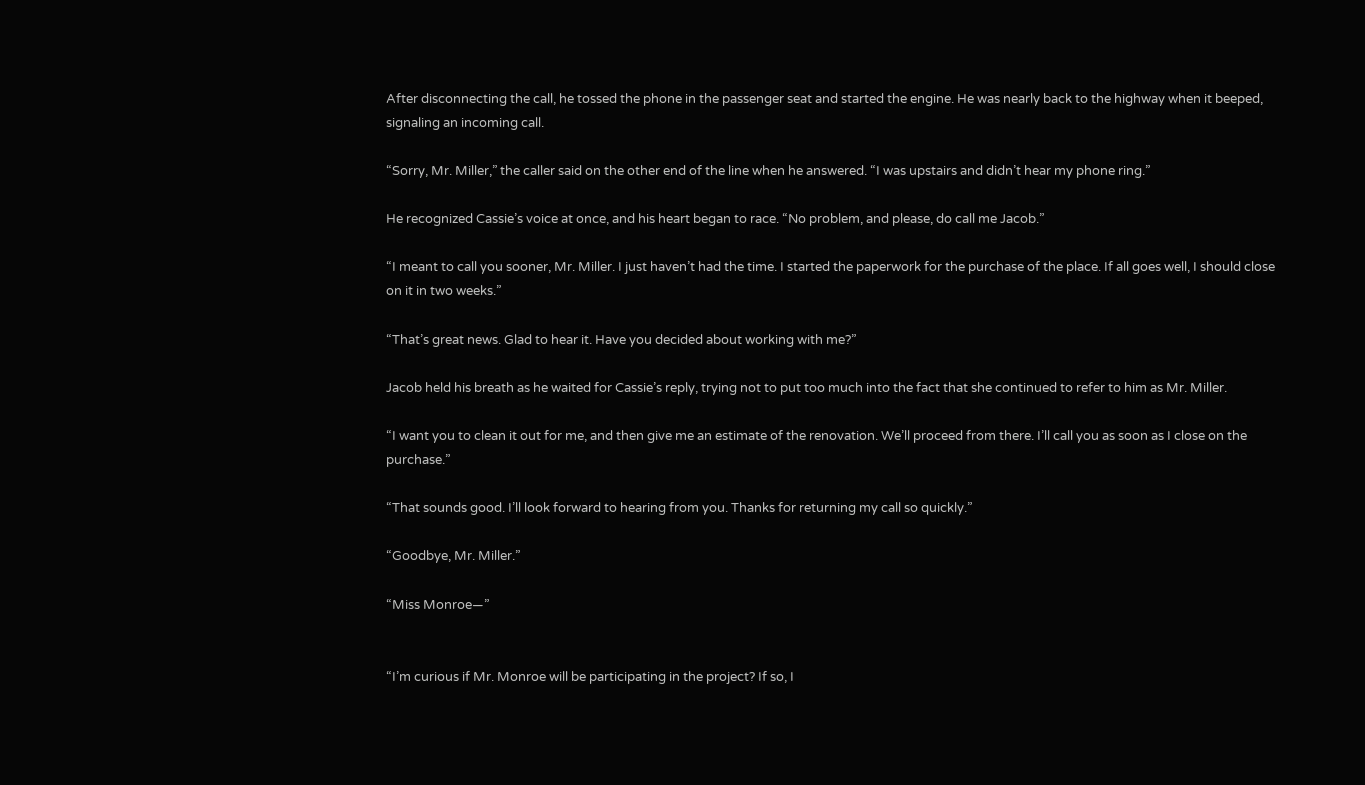After disconnecting the call, he tossed the phone in the passenger seat and started the engine. He was nearly back to the highway when it beeped, signaling an incoming call.

“Sorry, Mr. Miller,” the caller said on the other end of the line when he answered. “I was upstairs and didn’t hear my phone ring.”

He recognized Cassie’s voice at once, and his heart began to race. “No problem, and please, do call me Jacob.”

“I meant to call you sooner, Mr. Miller. I just haven’t had the time. I started the paperwork for the purchase of the place. If all goes well, I should close on it in two weeks.”

“That’s great news. Glad to hear it. Have you decided about working with me?”

Jacob held his breath as he waited for Cassie’s reply, trying not to put too much into the fact that she continued to refer to him as Mr. Miller.

“I want you to clean it out for me, and then give me an estimate of the renovation. We’ll proceed from there. I’ll call you as soon as I close on the purchase.”

“That sounds good. I’ll look forward to hearing from you. Thanks for returning my call so quickly.”

“Goodbye, Mr. Miller.”

“Miss Monroe—”


“I’m curious if Mr. Monroe will be participating in the project? If so, I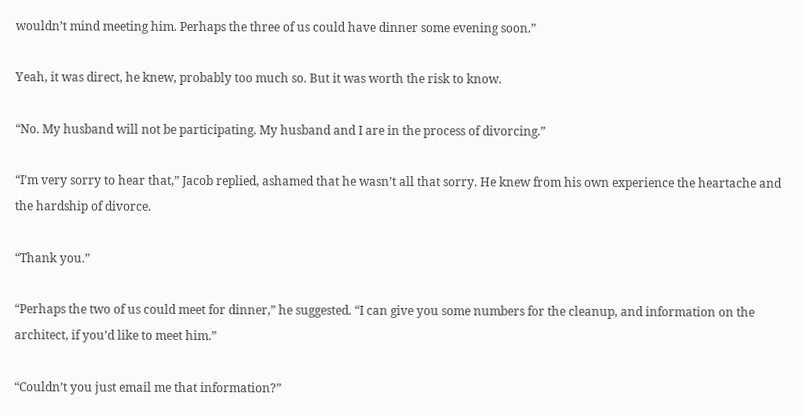wouldn’t mind meeting him. Perhaps the three of us could have dinner some evening soon.”

Yeah, it was direct, he knew, probably too much so. But it was worth the risk to know.

“No. My husband will not be participating. My husband and I are in the process of divorcing.”

“I’m very sorry to hear that,” Jacob replied, ashamed that he wasn’t all that sorry. He knew from his own experience the heartache and the hardship of divorce.

“Thank you.”

“Perhaps the two of us could meet for dinner,” he suggested. “I can give you some numbers for the cleanup, and information on the architect, if you’d like to meet him.”

“Couldn’t you just email me that information?”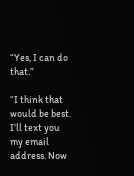“Yes, I can do that.”

“I think that would be best. I’ll text you my email address. Now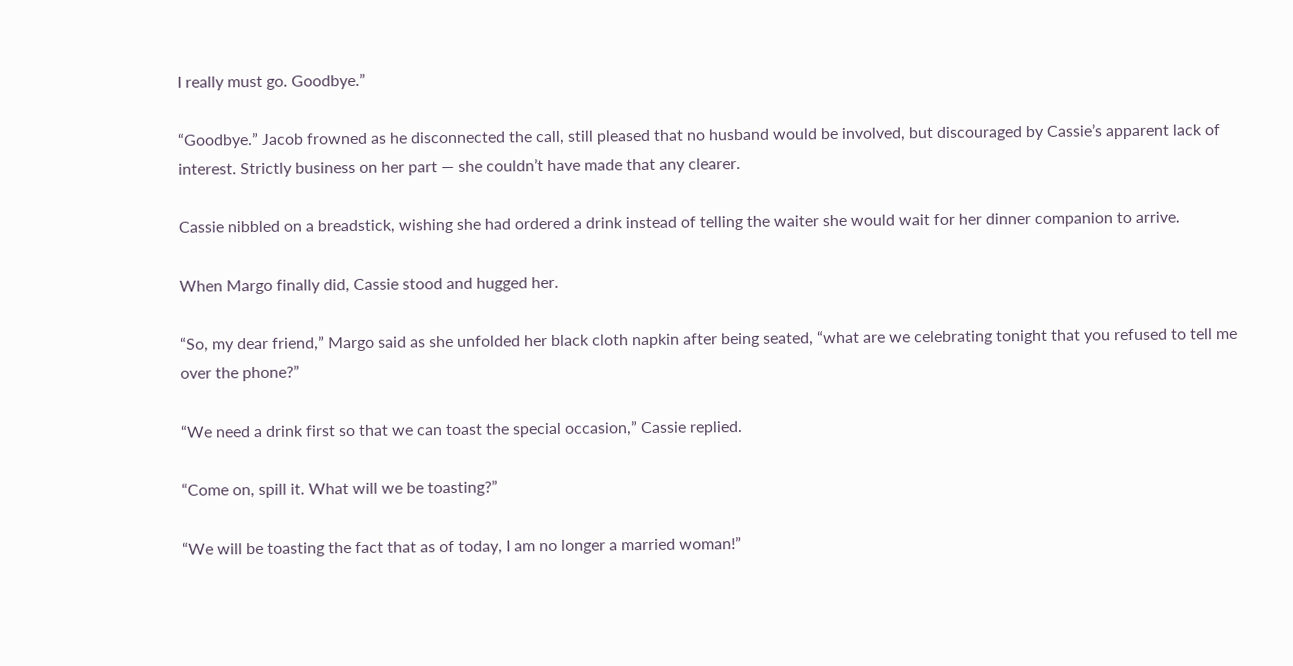I really must go. Goodbye.”

“Goodbye.” Jacob frowned as he disconnected the call, still pleased that no husband would be involved, but discouraged by Cassie’s apparent lack of interest. Strictly business on her part — she couldn’t have made that any clearer.

Cassie nibbled on a breadstick, wishing she had ordered a drink instead of telling the waiter she would wait for her dinner companion to arrive.

When Margo finally did, Cassie stood and hugged her.

“So, my dear friend,” Margo said as she unfolded her black cloth napkin after being seated, “what are we celebrating tonight that you refused to tell me over the phone?”

“We need a drink first so that we can toast the special occasion,” Cassie replied.

“Come on, spill it. What will we be toasting?”

“We will be toasting the fact that as of today, I am no longer a married woman!”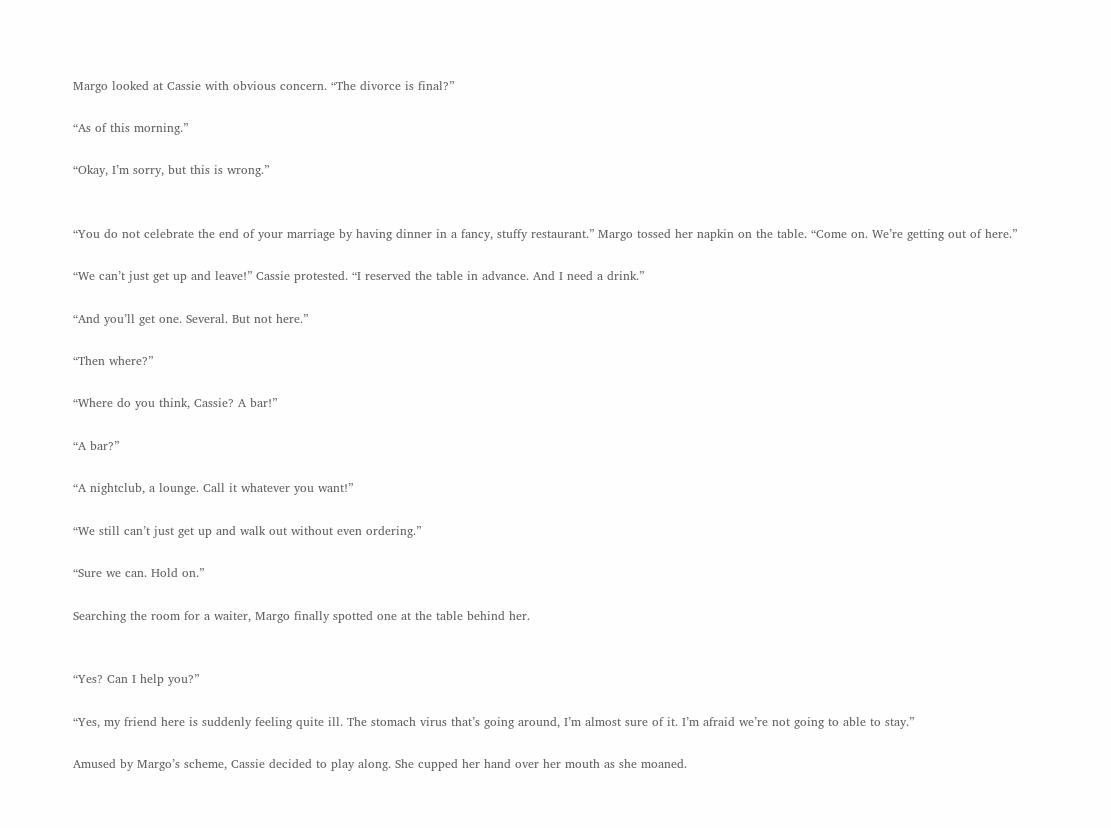Margo looked at Cassie with obvious concern. “The divorce is final?”

“As of this morning.”

“Okay, I’m sorry, but this is wrong.”


“You do not celebrate the end of your marriage by having dinner in a fancy, stuffy restaurant.” Margo tossed her napkin on the table. “Come on. We’re getting out of here.”

“We can’t just get up and leave!” Cassie protested. “I reserved the table in advance. And I need a drink.”

“And you’ll get one. Several. But not here.”

“Then where?”

“Where do you think, Cassie? A bar!”

“A bar?”

“A nightclub, a lounge. Call it whatever you want!”

“We still can’t just get up and walk out without even ordering.”

“Sure we can. Hold on.”

Searching the room for a waiter, Margo finally spotted one at the table behind her.


“Yes? Can I help you?”

“Yes, my friend here is suddenly feeling quite ill. The stomach virus that’s going around, I’m almost sure of it. I’m afraid we’re not going to able to stay.”

Amused by Margo’s scheme, Cassie decided to play along. She cupped her hand over her mouth as she moaned.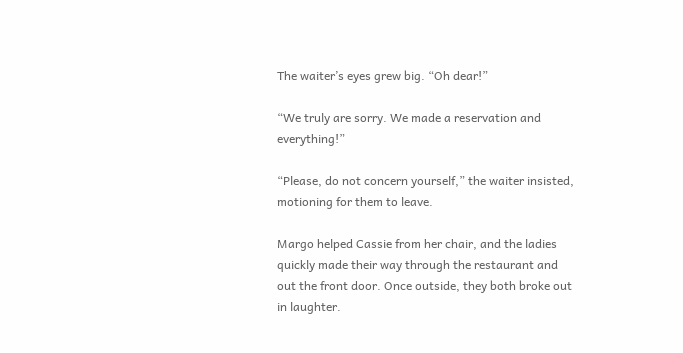The waiter’s eyes grew big. “Oh dear!”

“We truly are sorry. We made a reservation and everything!”

“Please, do not concern yourself,” the waiter insisted, motioning for them to leave.

Margo helped Cassie from her chair, and the ladies quickly made their way through the restaurant and out the front door. Once outside, they both broke out in laughter.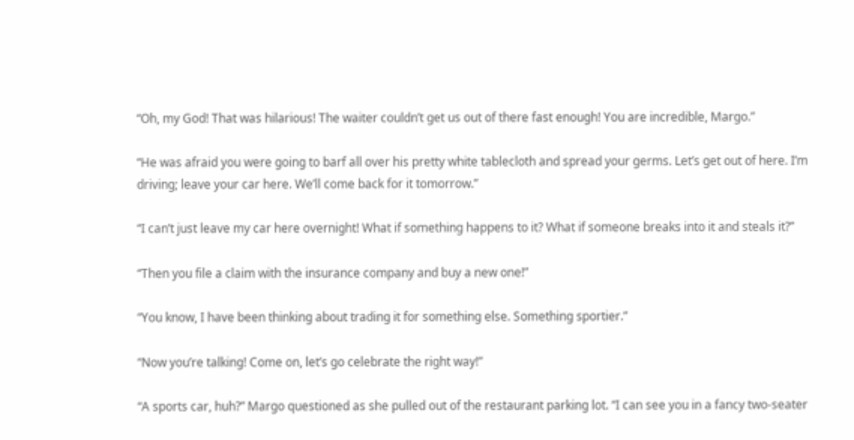“Oh, my God! That was hilarious! The waiter couldn’t get us out of there fast enough! You are incredible, Margo.”

“He was afraid you were going to barf all over his pretty white tablecloth and spread your germs. Let’s get out of here. I’m driving; leave your car here. We’ll come back for it tomorrow.”

“I can’t just leave my car here overnight! What if something happens to it? What if someone breaks into it and steals it?”

“Then you file a claim with the insurance company and buy a new one!”

“You know, I have been thinking about trading it for something else. Something sportier.”

“Now you’re talking! Come on, let’s go celebrate the right way!”

“A sports car, huh?” Margo questioned as she pulled out of the restaurant parking lot. “I can see you in a fancy two-seater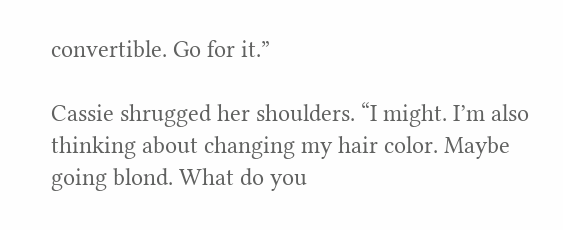convertible. Go for it.”

Cassie shrugged her shoulders. “I might. I’m also thinking about changing my hair color. Maybe going blond. What do you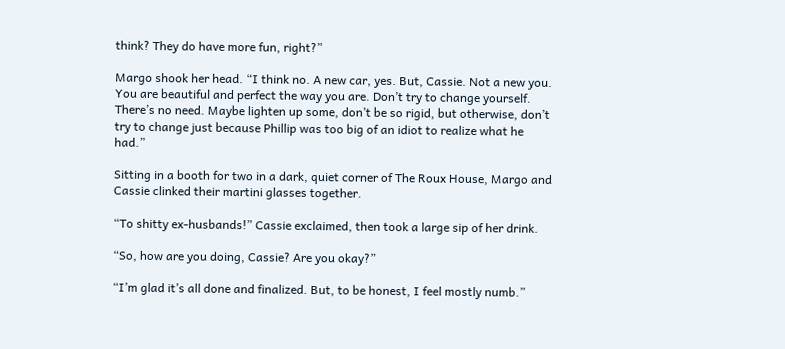think? They do have more fun, right?”

Margo shook her head. “I think no. A new car, yes. But, Cassie. Not a new you. You are beautiful and perfect the way you are. Don’t try to change yourself. There’s no need. Maybe lighten up some, don’t be so rigid, but otherwise, don’t try to change just because Phillip was too big of an idiot to realize what he had.”

Sitting in a booth for two in a dark, quiet corner of The Roux House, Margo and Cassie clinked their martini glasses together.

“To shitty ex-husbands!” Cassie exclaimed, then took a large sip of her drink.

“So, how are you doing, Cassie? Are you okay?”

“I’m glad it’s all done and finalized. But, to be honest, I feel mostly numb.”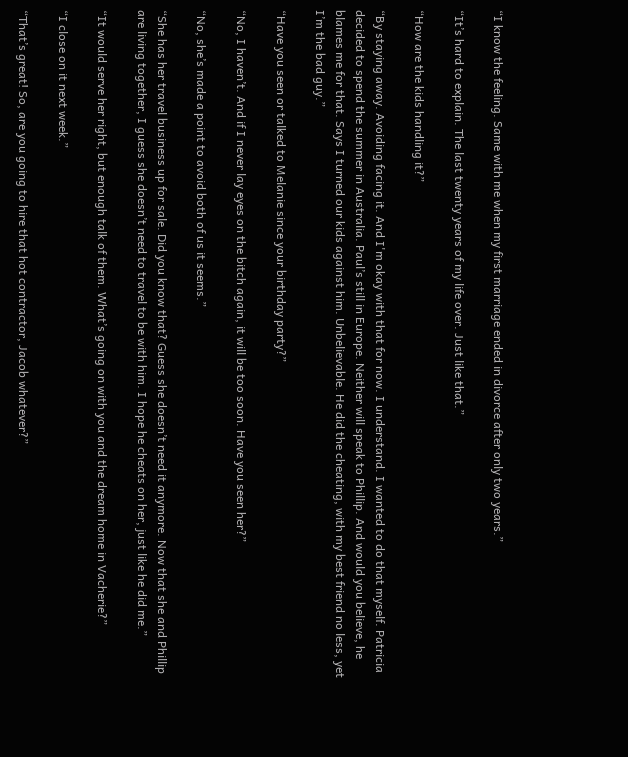“I know the feeling. Same with me when my first marriage ended in divorce after only two years.”

“It’s hard to explain. The last twenty years of my life over. Just like that.”

“How are the kids handling it?”

“By staying away. Avoiding facing it. And I'm okay with that for now. I understand. I wanted to do that myself. Patricia decided to spend the summer in Australia. Paul’s still in Europe. Neither will speak to Phillip. And would you believe, he blames me for that. Says I turned our kids against him. Unbelievable. He did the cheating, with my best friend no less, yet I’m the bad guy.”

“Have you seen or talked to Melanie since your birthday party?”

“No, I haven’t. And if I never lay eyes on the bitch again, it will be too soon. Have you seen her?”

“No, she’s made a point to avoid both of us it seems.”

“She has her travel business up for sale. Did you know that? Guess she doesn’t need it anymore. Now that she and Phillip are living together, I guess she doesn’t need to travel to be with him. I hope he cheats on her, just like he did me.”

“It would serve her right, but enough talk of them. What’s going on with you and the dream home in Vacherie?”

“I close on it next week.”

“That’s great! So, are you going to hire that hot contractor, Jacob whatever?”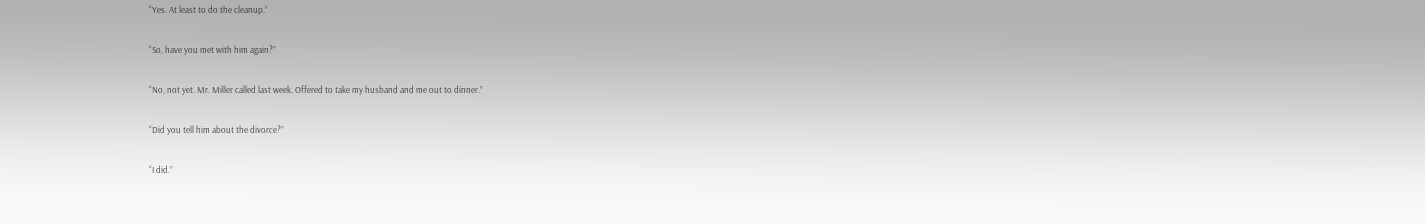“Yes. At least to do the cleanup.”

“So, have you met with him again?”

“No, not yet. Mr. Miller called last week. Offered to take my husband and me out to dinner.”

“Did you tell him about the divorce?”

“I did.”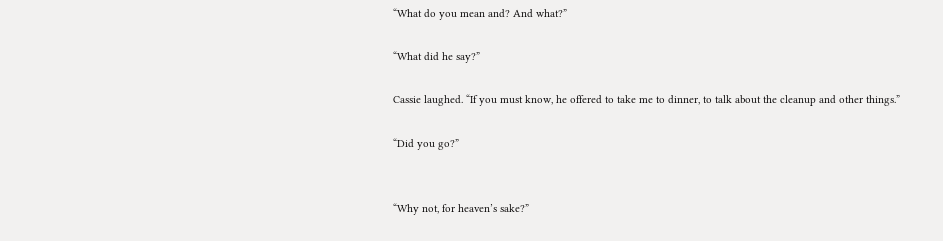“What do you mean and? And what?”

“What did he say?”

Cassie laughed. “If you must know, he offered to take me to dinner, to talk about the cleanup and other things.”

“Did you go?”


“Why not, for heaven’s sake?”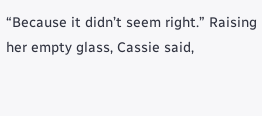“Because it didn’t seem right.” Raising her empty glass, Cassie said,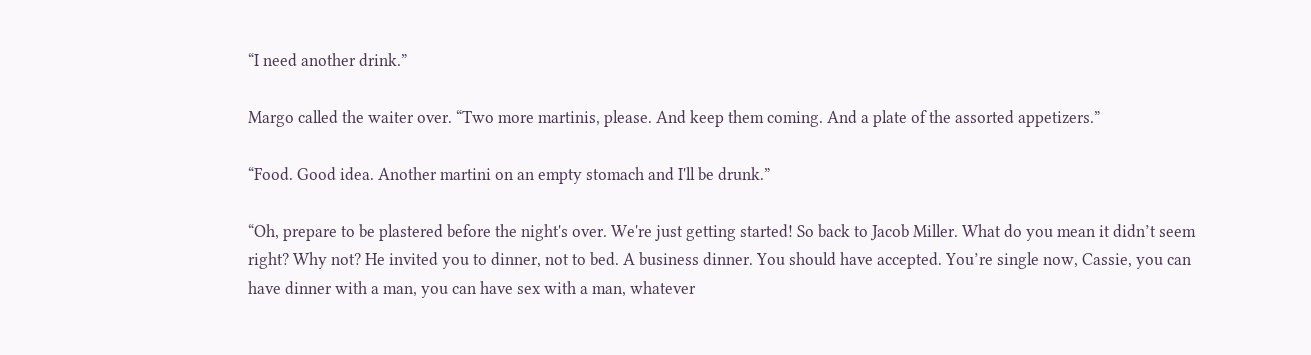“I need another drink.”

Margo called the waiter over. “Two more martinis, please. And keep them coming. And a plate of the assorted appetizers.”

“Food. Good idea. Another martini on an empty stomach and I'll be drunk.”

“Oh, prepare to be plastered before the night's over. We're just getting started! So back to Jacob Miller. What do you mean it didn’t seem right? Why not? He invited you to dinner, not to bed. A business dinner. You should have accepted. You’re single now, Cassie, you can have dinner with a man, you can have sex with a man, whatever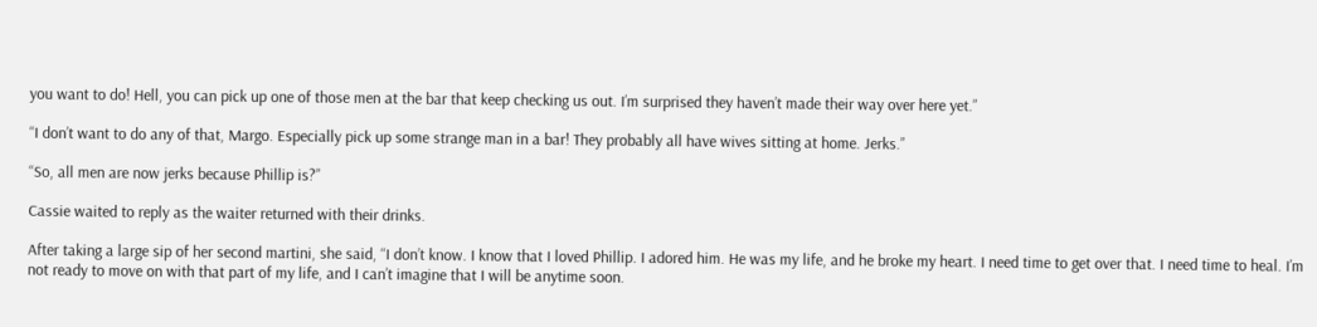you want to do! Hell, you can pick up one of those men at the bar that keep checking us out. I’m surprised they haven’t made their way over here yet.”

“I don’t want to do any of that, Margo. Especially pick up some strange man in a bar! They probably all have wives sitting at home. Jerks.”

“So, all men are now jerks because Phillip is?”

Cassie waited to reply as the waiter returned with their drinks.

After taking a large sip of her second martini, she said, “I don’t know. I know that I loved Phillip. I adored him. He was my life, and he broke my heart. I need time to get over that. I need time to heal. I’m not ready to move on with that part of my life, and I can’t imagine that I will be anytime soon.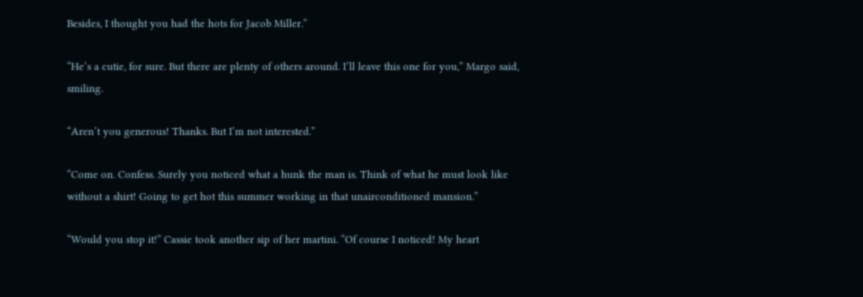Besides, I thought you had the hots for Jacob Miller.”

“He’s a cutie, for sure. But there are plenty of others around. I’ll leave this one for you,” Margo said, smiling.

“Aren’t you generous! Thanks. But I’m not interested.”

“Come on. Confess. Surely you noticed what a hunk the man is. Think of what he must look like without a shirt! Going to get hot this summer working in that unairconditioned mansion.”

“Would you stop it!” Cassie took another sip of her martini. “Of course I noticed! My heart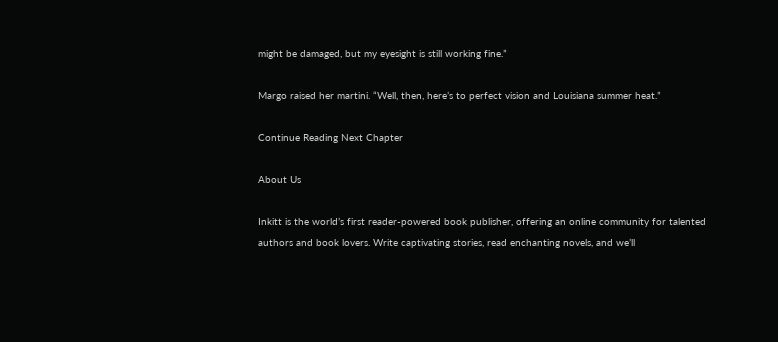might be damaged, but my eyesight is still working fine.”

Margo raised her martini. “Well, then, here’s to perfect vision and Louisiana summer heat.”

Continue Reading Next Chapter

About Us

Inkitt is the world’s first reader-powered book publisher, offering an online community for talented authors and book lovers. Write captivating stories, read enchanting novels, and we’ll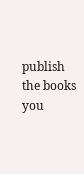publish the books you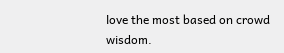love the most based on crowd wisdom.